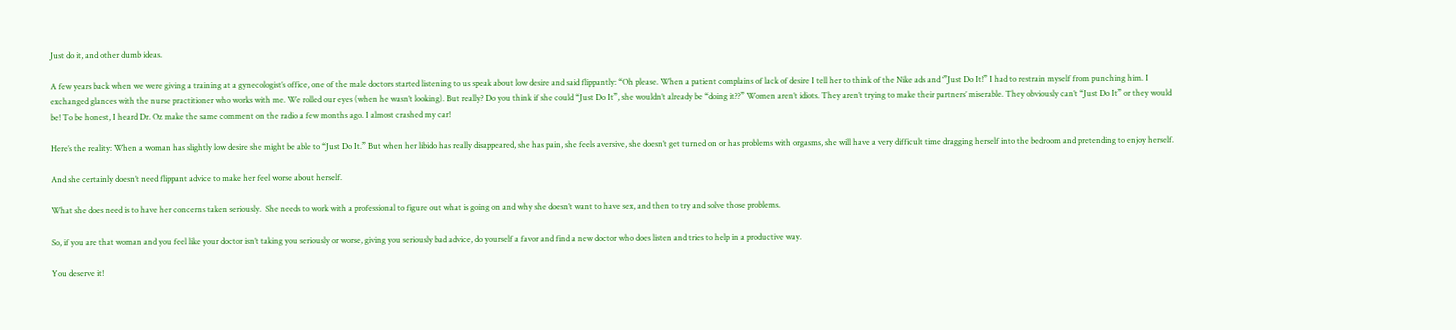Just do it, and other dumb ideas.

A few years back when we were giving a training at a gynecologist’s office, one of the male doctors started listening to us speak about low desire and said flippantly: “Oh please. When a patient complains of lack of desire I tell her to think of the Nike ads and ‘”Just Do It!” I had to restrain myself from punching him. I exchanged glances with the nurse practitioner who works with me. We rolled our eyes (when he wasn’t looking). But really? Do you think if she could “Just Do It”, she wouldn’t already be “doing it??” Women aren’t idiots. They aren’t trying to make their partners’ miserable. They obviously can’t “Just Do It” or they would be! To be honest, I heard Dr. Oz make the same comment on the radio a few months ago. I almost crashed my car!

Here’s the reality: When a woman has slightly low desire she might be able to “Just Do It.” But when her libido has really disappeared, she has pain, she feels aversive, she doesn’t get turned on or has problems with orgasms, she will have a very difficult time dragging herself into the bedroom and pretending to enjoy herself.

And she certainly doesn’t need flippant advice to make her feel worse about herself.

What she does need is to have her concerns taken seriously.  She needs to work with a professional to figure out what is going on and why she doesn’t want to have sex, and then to try and solve those problems.

So, if you are that woman and you feel like your doctor isn’t taking you seriously or worse, giving you seriously bad advice, do yourself a favor and find a new doctor who does listen and tries to help in a productive way.

You deserve it!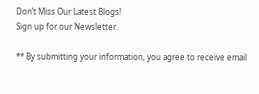Don’t Miss Our Latest Blogs!
Sign up for our Newsletter.

** By submitting your information, you agree to receive email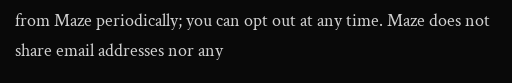from Maze periodically; you can opt out at any time. Maze does not share email addresses nor any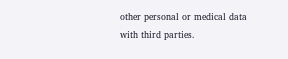other personal or medical data with third parties.